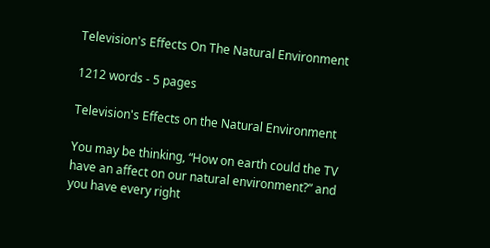Television's Effects On The Natural Environment

1212 words - 5 pages

Television's Effects on the Natural Environment

You may be thinking, “How on earth could the TV have an affect on our natural environment?” and you have every right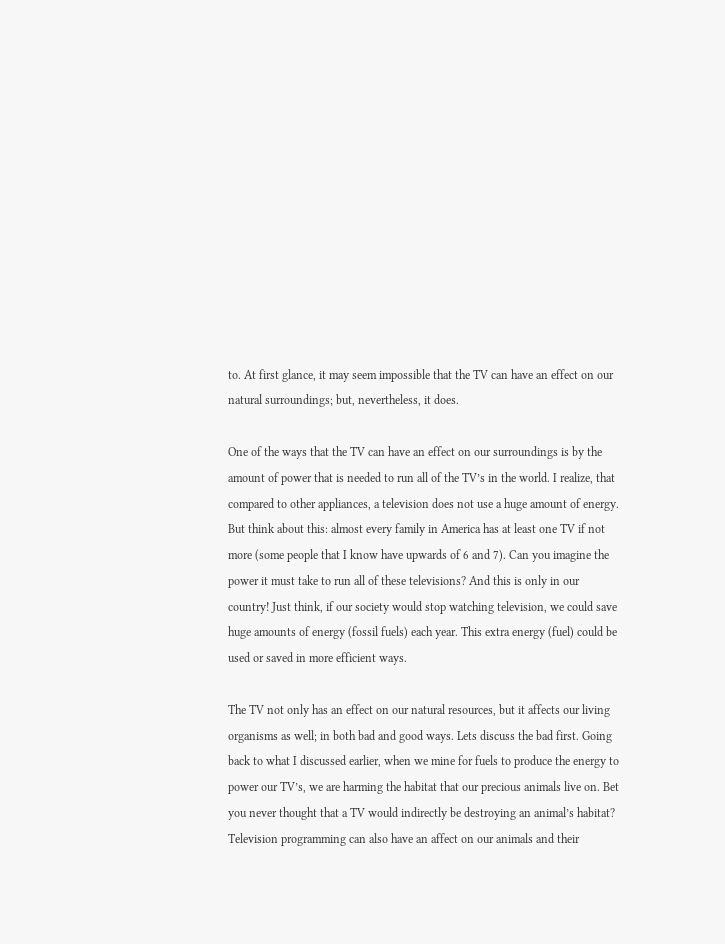to. At first glance, it may seem impossible that the TV can have an effect on our natural surroundings; but, nevertheless, it does.

One of the ways that the TV can have an effect on our surroundings is by the amount of power that is needed to run all of the TV’s in the world. I realize, that compared to other appliances, a television does not use a huge amount of energy. But think about this: almost every family in America has at least one TV if not more (some people that I know have upwards of 6 and 7). Can you imagine the power it must take to run all of these televisions? And this is only in our country! Just think, if our society would stop watching television, we could save huge amounts of energy (fossil fuels) each year. This extra energy (fuel) could be used or saved in more efficient ways.

The TV not only has an effect on our natural resources, but it affects our living organisms as well; in both bad and good ways. Lets discuss the bad first. Going back to what I discussed earlier, when we mine for fuels to produce the energy to power our TV’s, we are harming the habitat that our precious animals live on. Bet you never thought that a TV would indirectly be destroying an animal’s habitat? Television programming can also have an affect on our animals and their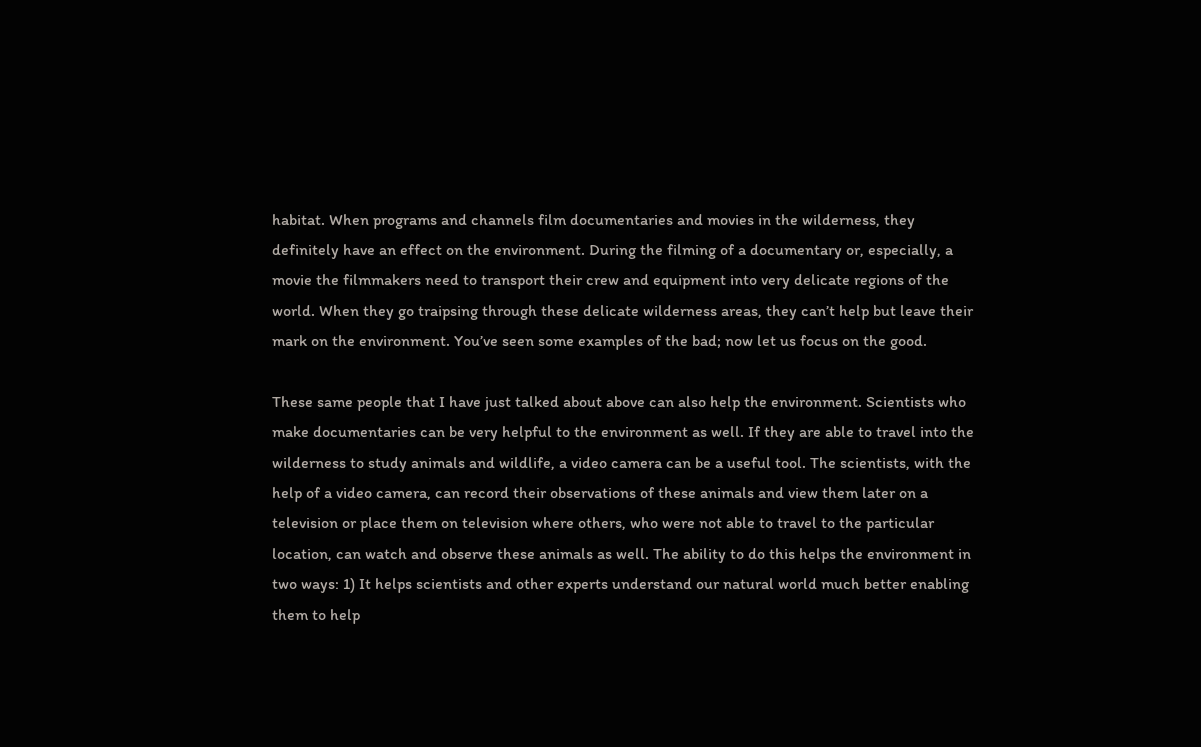habitat. When programs and channels film documentaries and movies in the wilderness, they definitely have an effect on the environment. During the filming of a documentary or, especially, a movie the filmmakers need to transport their crew and equipment into very delicate regions of the world. When they go traipsing through these delicate wilderness areas, they can’t help but leave their mark on the environment. You’ve seen some examples of the bad; now let us focus on the good.

These same people that I have just talked about above can also help the environment. Scientists who make documentaries can be very helpful to the environment as well. If they are able to travel into the wilderness to study animals and wildlife, a video camera can be a useful tool. The scientists, with the help of a video camera, can record their observations of these animals and view them later on a television or place them on television where others, who were not able to travel to the particular location, can watch and observe these animals as well. The ability to do this helps the environment in two ways: 1) It helps scientists and other experts understand our natural world much better enabling them to help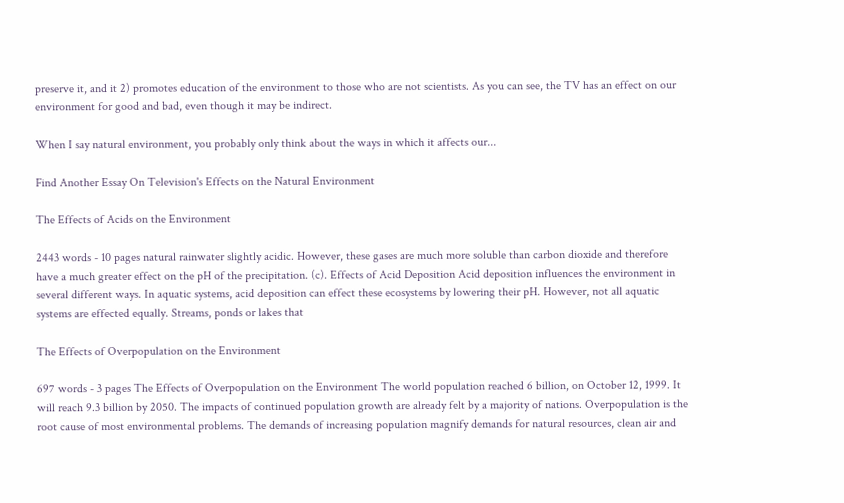preserve it, and it 2) promotes education of the environment to those who are not scientists. As you can see, the TV has an effect on our environment for good and bad, even though it may be indirect.

When I say natural environment, you probably only think about the ways in which it affects our...

Find Another Essay On Television's Effects on the Natural Environment

The Effects of Acids on the Environment

2443 words - 10 pages natural rainwater slightly acidic. However, these gases are much more soluble than carbon dioxide and therefore have a much greater effect on the pH of the precipitation. (c). Effects of Acid Deposition Acid deposition influences the environment in several different ways. In aquatic systems, acid deposition can effect these ecosystems by lowering their pH. However, not all aquatic systems are effected equally. Streams, ponds or lakes that

The Effects of Overpopulation on the Environment

697 words - 3 pages The Effects of Overpopulation on the Environment The world population reached 6 billion, on October 12, 1999. It will reach 9.3 billion by 2050. The impacts of continued population growth are already felt by a majority of nations. Overpopulation is the root cause of most environmental problems. The demands of increasing population magnify demands for natural resources, clean air and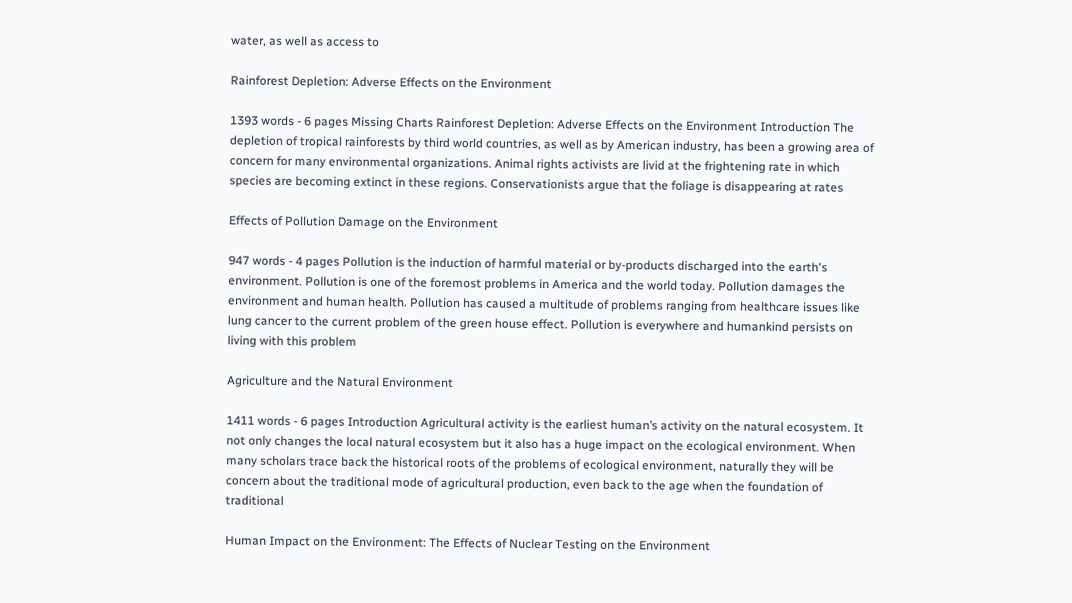water, as well as access to

Rainforest Depletion: Adverse Effects on the Environment

1393 words - 6 pages Missing Charts Rainforest Depletion: Adverse Effects on the Environment Introduction The depletion of tropical rainforests by third world countries, as well as by American industry, has been a growing area of concern for many environmental organizations. Animal rights activists are livid at the frightening rate in which species are becoming extinct in these regions. Conservationists argue that the foliage is disappearing at rates

Effects of Pollution Damage on the Environment

947 words - 4 pages Pollution is the induction of harmful material or by-products discharged into the earth's environment. Pollution is one of the foremost problems in America and the world today. Pollution damages the environment and human health. Pollution has caused a multitude of problems ranging from healthcare issues like lung cancer to the current problem of the green house effect. Pollution is everywhere and humankind persists on living with this problem

Agriculture and the Natural Environment

1411 words - 6 pages Introduction Agricultural activity is the earliest human’s activity on the natural ecosystem. It not only changes the local natural ecosystem but it also has a huge impact on the ecological environment. When many scholars trace back the historical roots of the problems of ecological environment, naturally they will be concern about the traditional mode of agricultural production, even back to the age when the foundation of traditional

Human Impact on the Environment: The Effects of Nuclear Testing on the Environment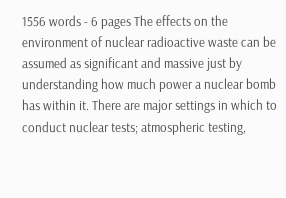1556 words - 6 pages The effects on the environment of nuclear radioactive waste can be assumed as significant and massive just by understanding how much power a nuclear bomb has within it. There are major settings in which to conduct nuclear tests; atmospheric testing,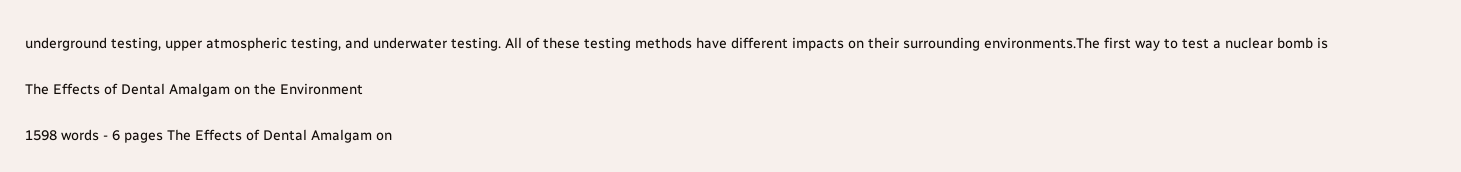underground testing, upper atmospheric testing, and underwater testing. All of these testing methods have different impacts on their surrounding environments.The first way to test a nuclear bomb is

The Effects of Dental Amalgam on the Environment

1598 words - 6 pages The Effects of Dental Amalgam on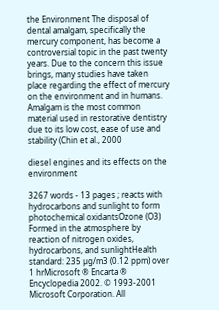the Environment The disposal of dental amalgam, specifically the mercury component, has become a controversial topic in the past twenty years. Due to the concern this issue brings, many studies have taken place regarding the effect of mercury on the environment and in humans. Amalgam is the most common material used in restorative dentistry due to its low cost, ease of use and stability (Chin et al., 2000

diesel engines and its effects on the environment

3267 words - 13 pages ; reacts with hydrocarbons and sunlight to form photochemical oxidantsOzone (O3) Formed in the atmosphere by reaction of nitrogen oxides, hydrocarbons, and sunlightHealth standard: 235 µg/m3 (0.12 ppm) over 1 hrMicrosoft ® Encarta ® Encyclopedia 2002. © 1993-2001 Microsoft Corporation. All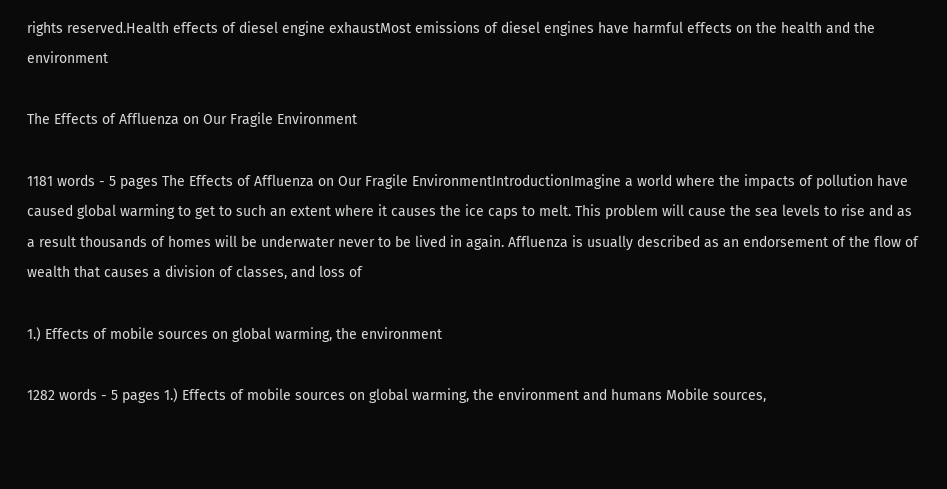rights reserved.Health effects of diesel engine exhaustMost emissions of diesel engines have harmful effects on the health and the environment

The Effects of Affluenza on Our Fragile Environment

1181 words - 5 pages The Effects of Affluenza on Our Fragile EnvironmentIntroductionImagine a world where the impacts of pollution have caused global warming to get to such an extent where it causes the ice caps to melt. This problem will cause the sea levels to rise and as a result thousands of homes will be underwater never to be lived in again. Affluenza is usually described as an endorsement of the flow of wealth that causes a division of classes, and loss of

1.) Effects of mobile sources on global warming, the environment

1282 words - 5 pages 1.) Effects of mobile sources on global warming, the environment and humans Mobile sources,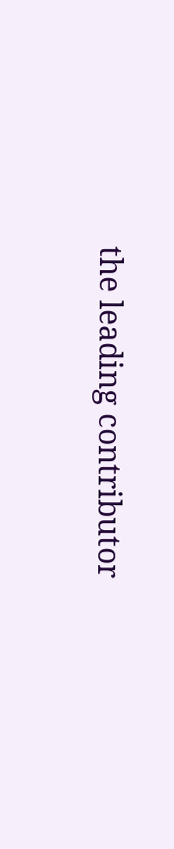the leading contributor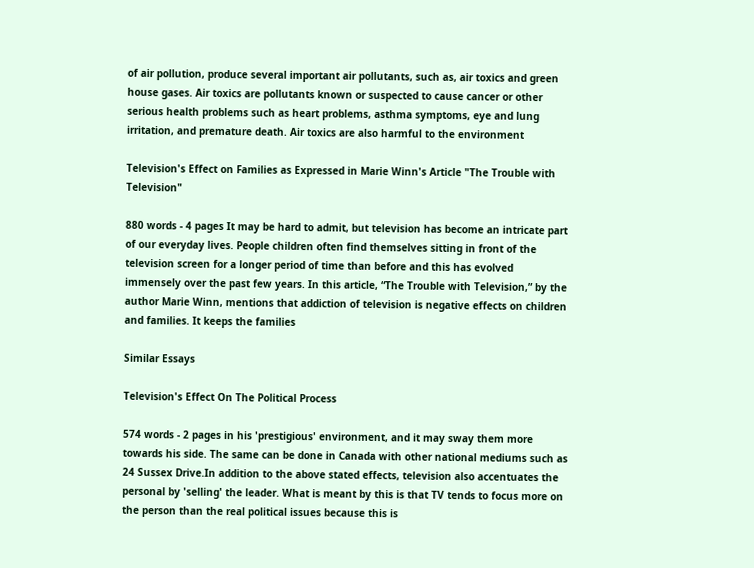of air pollution, produce several important air pollutants, such as, air toxics and green house gases. Air toxics are pollutants known or suspected to cause cancer or other serious health problems such as heart problems, asthma symptoms, eye and lung irritation, and premature death. Air toxics are also harmful to the environment

Television's Effect on Families as Expressed in Marie Winn's Article "The Trouble with Television"

880 words - 4 pages It may be hard to admit, but television has become an intricate part of our everyday lives. People children often find themselves sitting in front of the television screen for a longer period of time than before and this has evolved immensely over the past few years. In this article, “The Trouble with Television,” by the author Marie Winn, mentions that addiction of television is negative effects on children and families. It keeps the families

Similar Essays

Television's Effect On The Political Process

574 words - 2 pages in his 'prestigious' environment, and it may sway them more towards his side. The same can be done in Canada with other national mediums such as 24 Sussex Drive.In addition to the above stated effects, television also accentuates the personal by 'selling' the leader. What is meant by this is that TV tends to focus more on the person than the real political issues because this is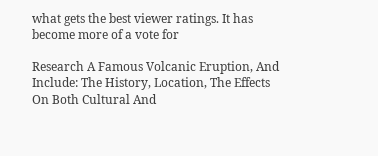what gets the best viewer ratings. It has become more of a vote for

Research A Famous Volcanic Eruption, And Include: The History, Location, The Effects On Both Cultural And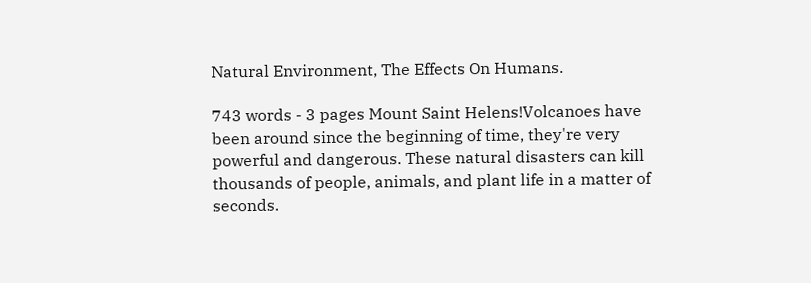Natural Environment, The Effects On Humans.

743 words - 3 pages Mount Saint Helens!Volcanoes have been around since the beginning of time, they're very powerful and dangerous. These natural disasters can kill thousands of people, animals, and plant life in a matter of seconds.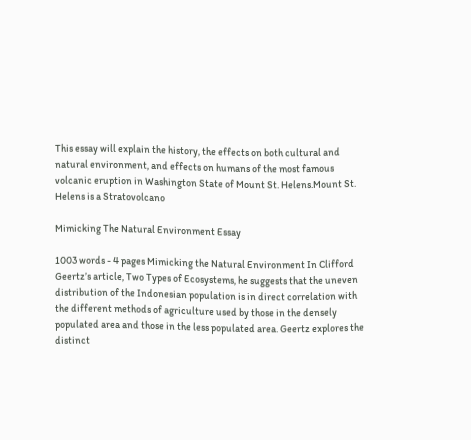This essay will explain the history, the effects on both cultural and natural environment, and effects on humans of the most famous volcanic eruption in Washington State of Mount St. Helens.Mount St. Helens is a Stratovolcano

Mimicking The Natural Environment Essay

1003 words - 4 pages Mimicking the Natural Environment In Clifford Geertz’s article, Two Types of Ecosystems, he suggests that the uneven distribution of the Indonesian population is in direct correlation with the different methods of agriculture used by those in the densely populated area and those in the less populated area. Geertz explores the distinct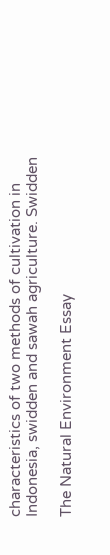characteristics of two methods of cultivation in Indonesia, swidden and sawah agriculture. Swidden

The Natural Environment Essay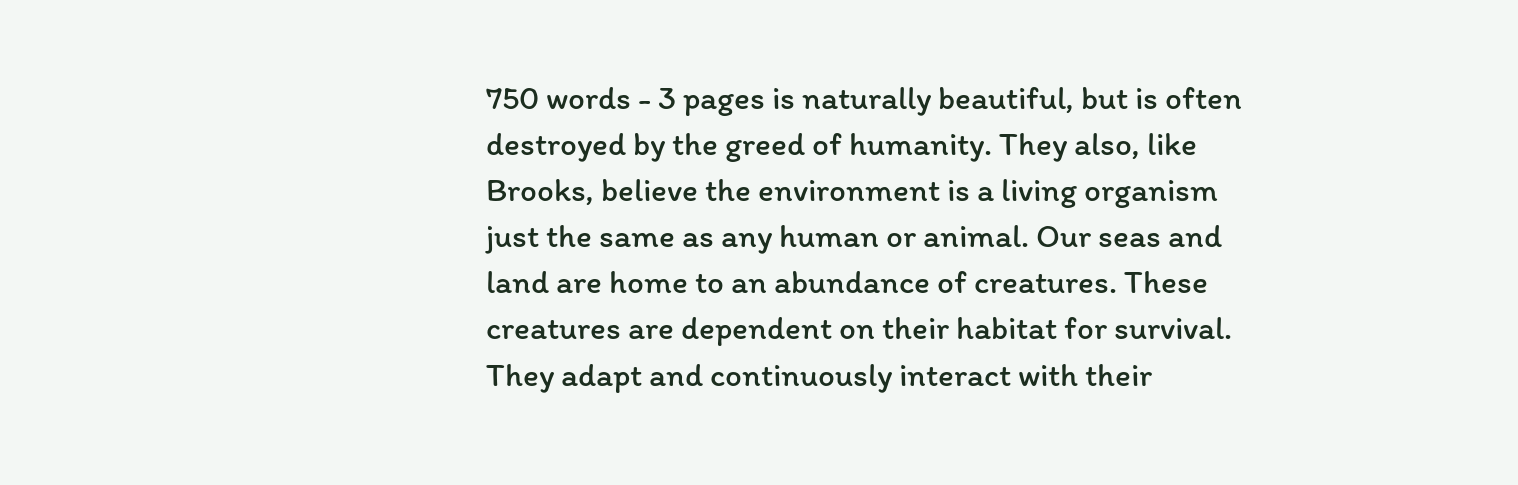750 words - 3 pages is naturally beautiful, but is often destroyed by the greed of humanity. They also, like Brooks, believe the environment is a living organism just the same as any human or animal. Our seas and land are home to an abundance of creatures. These creatures are dependent on their habitat for survival. They adapt and continuously interact with their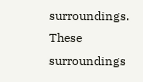surroundings. These surroundings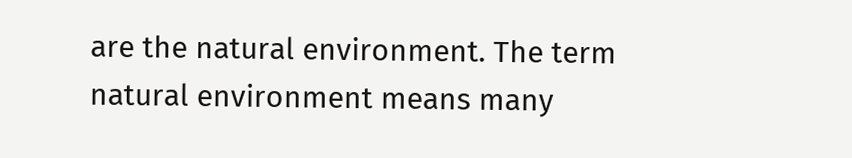are the natural environment. The term natural environment means many